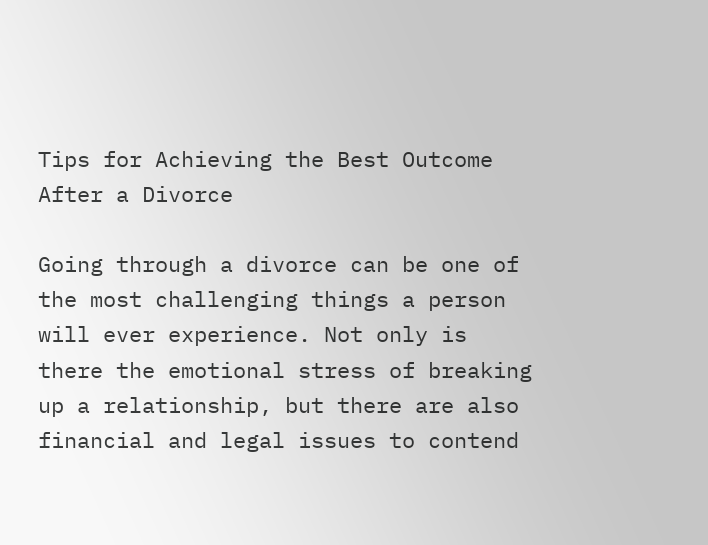Tips for Achieving the Best Outcome After a Divorce

Going through a divorce can be one of the most challenging things a person will ever experience. Not only is there the emotional stress of breaking up a relationship, but there are also financial and legal issues to contend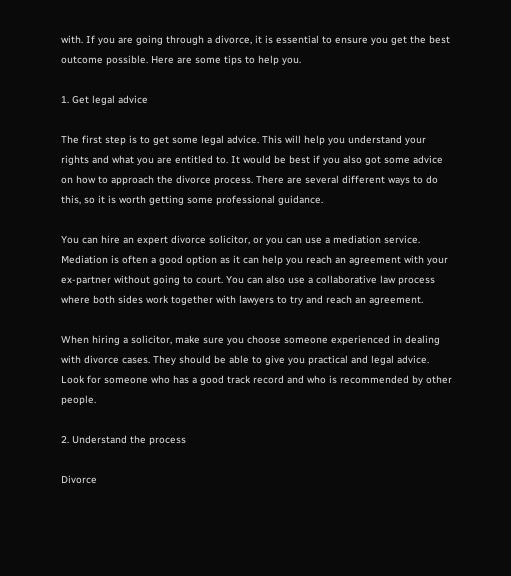with. If you are going through a divorce, it is essential to ensure you get the best outcome possible. Here are some tips to help you.

1. Get legal advice

The first step is to get some legal advice. This will help you understand your rights and what you are entitled to. It would be best if you also got some advice on how to approach the divorce process. There are several different ways to do this, so it is worth getting some professional guidance.

You can hire an expert divorce solicitor, or you can use a mediation service. Mediation is often a good option as it can help you reach an agreement with your ex-partner without going to court. You can also use a collaborative law process where both sides work together with lawyers to try and reach an agreement.

When hiring a solicitor, make sure you choose someone experienced in dealing with divorce cases. They should be able to give you practical and legal advice. Look for someone who has a good track record and who is recommended by other people.

2. Understand the process

Divorce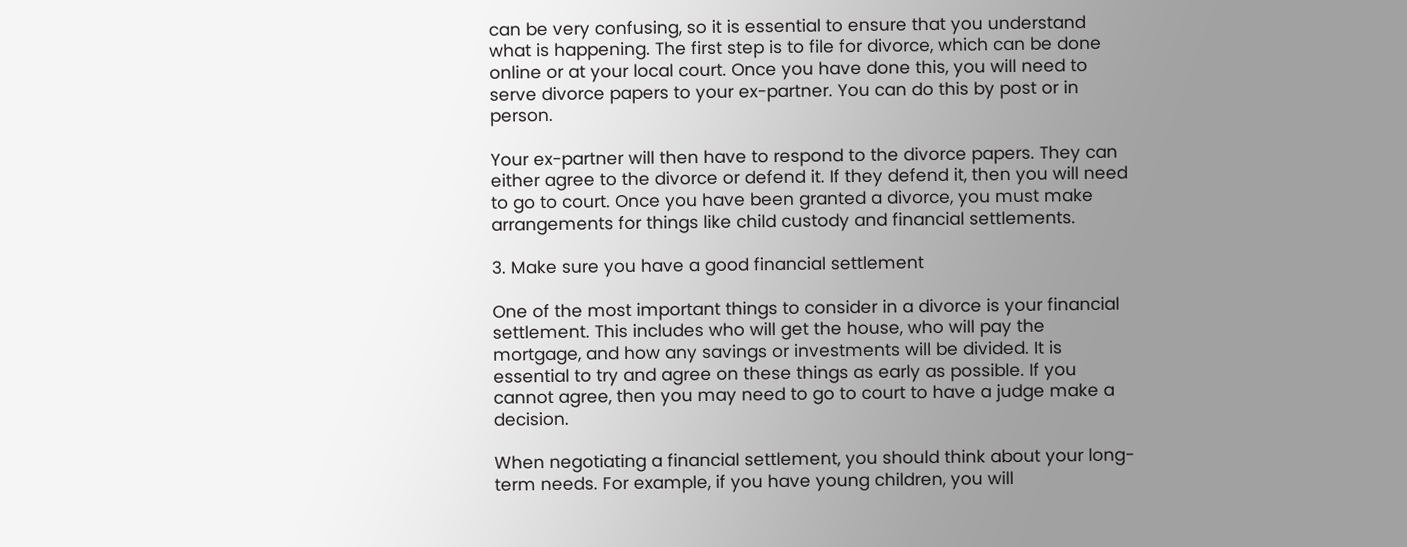can be very confusing, so it is essential to ensure that you understand what is happening. The first step is to file for divorce, which can be done online or at your local court. Once you have done this, you will need to serve divorce papers to your ex-partner. You can do this by post or in person.

Your ex-partner will then have to respond to the divorce papers. They can either agree to the divorce or defend it. If they defend it, then you will need to go to court. Once you have been granted a divorce, you must make arrangements for things like child custody and financial settlements.

3. Make sure you have a good financial settlement

One of the most important things to consider in a divorce is your financial settlement. This includes who will get the house, who will pay the mortgage, and how any savings or investments will be divided. It is essential to try and agree on these things as early as possible. If you cannot agree, then you may need to go to court to have a judge make a decision.

When negotiating a financial settlement, you should think about your long-term needs. For example, if you have young children, you will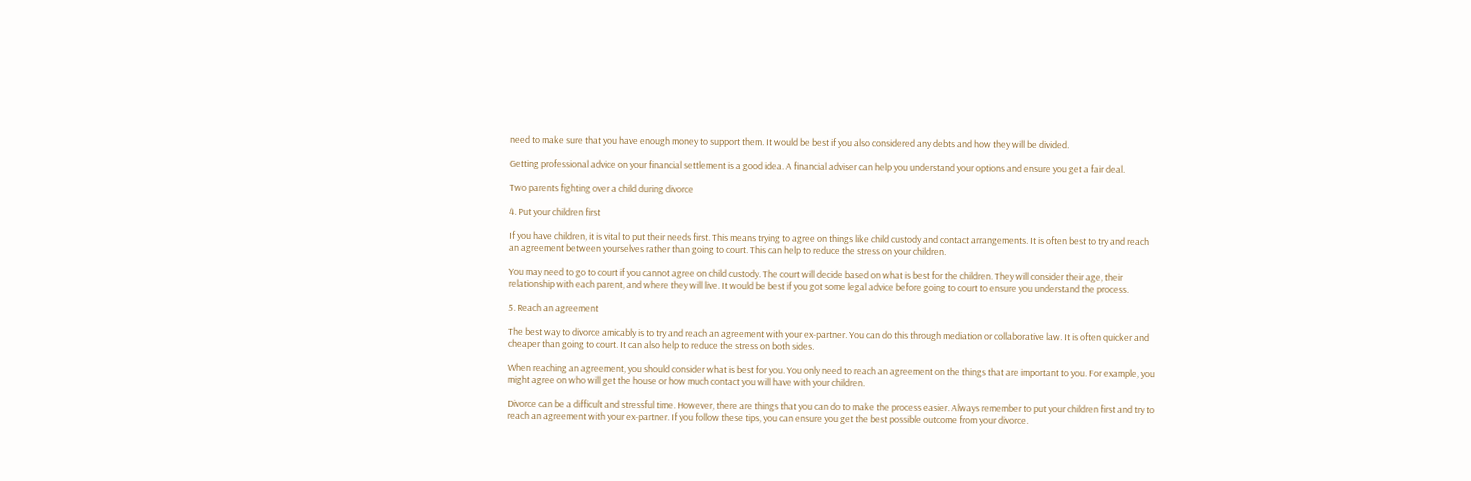need to make sure that you have enough money to support them. It would be best if you also considered any debts and how they will be divided.

Getting professional advice on your financial settlement is a good idea. A financial adviser can help you understand your options and ensure you get a fair deal.

Two parents fighting over a child during divorce

4. Put your children first

If you have children, it is vital to put their needs first. This means trying to agree on things like child custody and contact arrangements. It is often best to try and reach an agreement between yourselves rather than going to court. This can help to reduce the stress on your children.

You may need to go to court if you cannot agree on child custody. The court will decide based on what is best for the children. They will consider their age, their relationship with each parent, and where they will live. It would be best if you got some legal advice before going to court to ensure you understand the process.

5. Reach an agreement

The best way to divorce amicably is to try and reach an agreement with your ex-partner. You can do this through mediation or collaborative law. It is often quicker and cheaper than going to court. It can also help to reduce the stress on both sides.

When reaching an agreement, you should consider what is best for you. You only need to reach an agreement on the things that are important to you. For example, you might agree on who will get the house or how much contact you will have with your children.

Divorce can be a difficult and stressful time. However, there are things that you can do to make the process easier. Always remember to put your children first and try to reach an agreement with your ex-partner. If you follow these tips, you can ensure you get the best possible outcome from your divorce.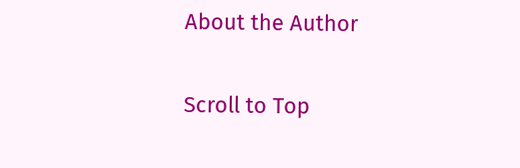About the Author

Scroll to Top